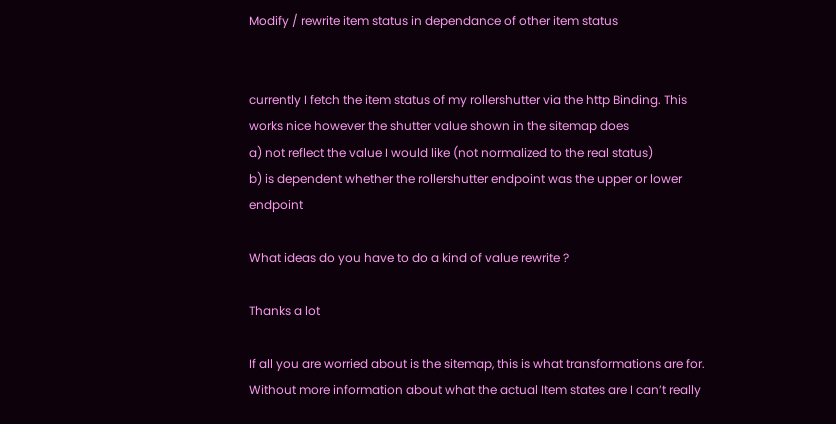Modify / rewrite item status in dependance of other item status


currently I fetch the item status of my rollershutter via the http Binding. This works nice however the shutter value shown in the sitemap does
a) not reflect the value I would like (not normalized to the real status)
b) is dependent whether the rollershutter endpoint was the upper or lower endpoint

What ideas do you have to do a kind of value rewrite ?

Thanks a lot

If all you are worried about is the sitemap, this is what transformations are for. Without more information about what the actual Item states are I can’t really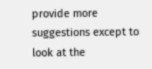provide more suggestions except to look at the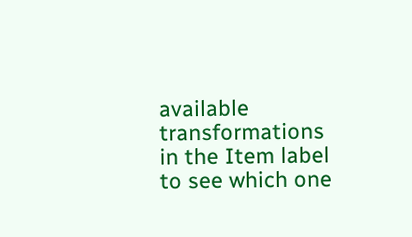available transformations in the Item label to see which one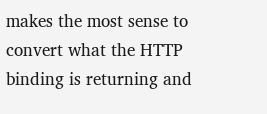makes the most sense to convert what the HTTP binding is returning and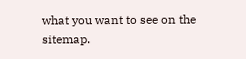what you want to see on the sitemap.